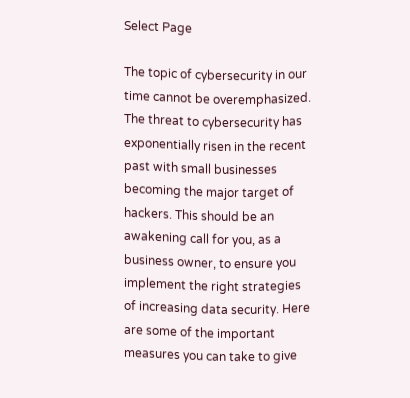Select Page

The topic of cybersecurity in our time cannot be overemphasized. The threat to cybersecurity has exponentially risen in the recent past with small businesses becoming the major target of hackers. This should be an awakening call for you, as a business owner, to ensure you implement the right strategies of increasing data security. Here are some of the important measures you can take to give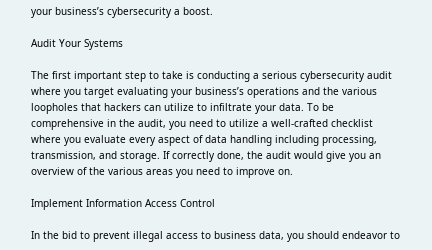your business’s cybersecurity a boost.

Audit Your Systems

The first important step to take is conducting a serious cybersecurity audit where you target evaluating your business’s operations and the various loopholes that hackers can utilize to infiltrate your data. To be comprehensive in the audit, you need to utilize a well-crafted checklist where you evaluate every aspect of data handling including processing, transmission, and storage. If correctly done, the audit would give you an overview of the various areas you need to improve on.

Implement Information Access Control

In the bid to prevent illegal access to business data, you should endeavor to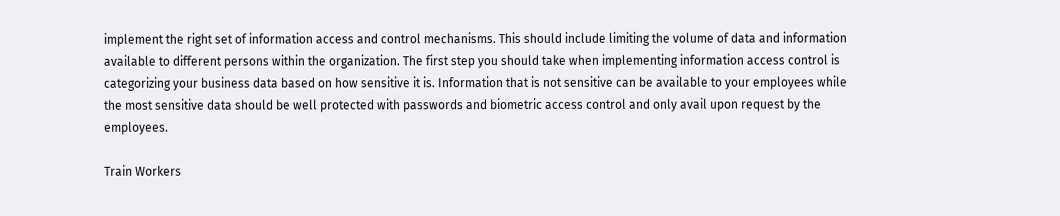implement the right set of information access and control mechanisms. This should include limiting the volume of data and information available to different persons within the organization. The first step you should take when implementing information access control is categorizing your business data based on how sensitive it is. Information that is not sensitive can be available to your employees while the most sensitive data should be well protected with passwords and biometric access control and only avail upon request by the employees.

Train Workers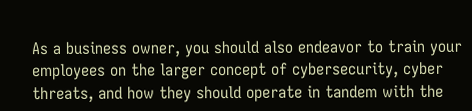As a business owner, you should also endeavor to train your employees on the larger concept of cybersecurity, cyber threats, and how they should operate in tandem with the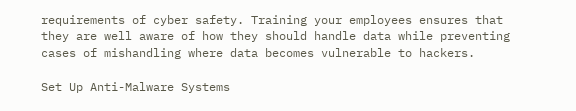requirements of cyber safety. Training your employees ensures that they are well aware of how they should handle data while preventing cases of mishandling where data becomes vulnerable to hackers.

Set Up Anti-Malware Systems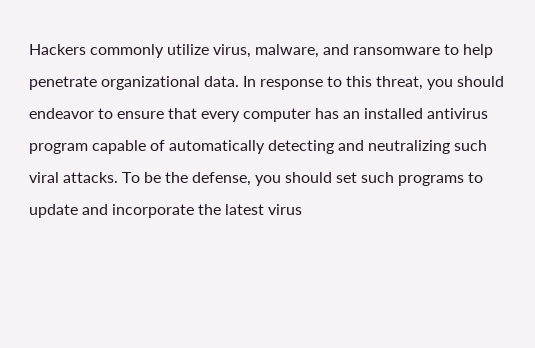Hackers commonly utilize virus, malware, and ransomware to help penetrate organizational data. In response to this threat, you should endeavor to ensure that every computer has an installed antivirus program capable of automatically detecting and neutralizing such viral attacks. To be the defense, you should set such programs to update and incorporate the latest virus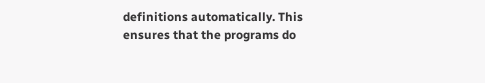definitions automatically. This ensures that the programs do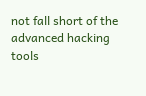not fall short of the advanced hacking tools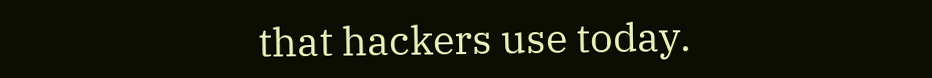that hackers use today.